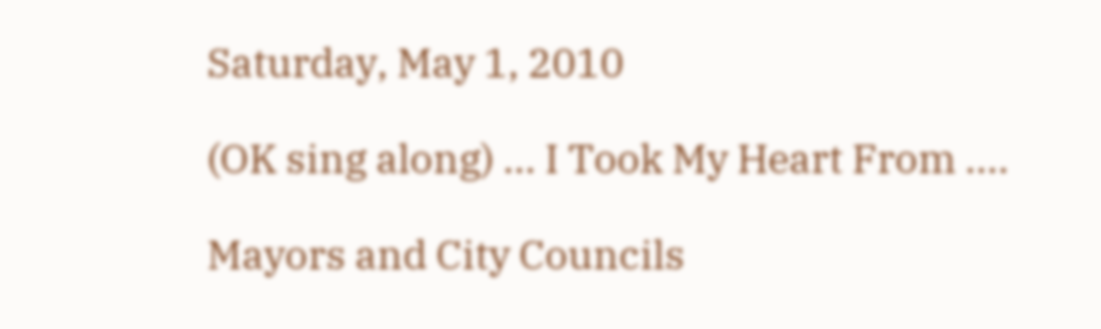Saturday, May 1, 2010

(OK sing along) ... I Took My Heart From ....

Mayors and City Councils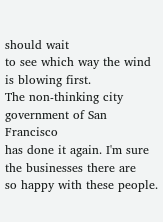should wait
to see which way the wind is blowing first.
The non-thinking city government of San Francisco
has done it again. I'm sure the businesses there are
so happy with these people.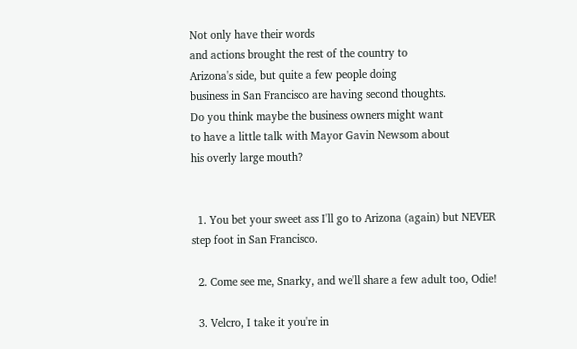Not only have their words
and actions brought the rest of the country to
Arizona's side, but quite a few people doing
business in San Francisco are having second thoughts.
Do you think maybe the business owners might want
to have a little talk with Mayor Gavin Newsom about
his overly large mouth?


  1. You bet your sweet ass I'll go to Arizona (again) but NEVER step foot in San Francisco.

  2. Come see me, Snarky, and we'll share a few adult too, Odie!

  3. Velcro, I take it you're in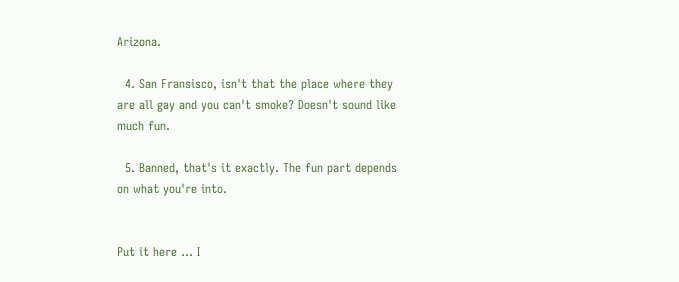Arizona.

  4. San Fransisco, isn't that the place where they are all gay and you can't smoke? Doesn't sound like much fun.

  5. Banned, that's it exactly. The fun part depends on what you're into.


Put it here ... I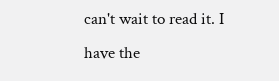can't wait to read it. I have the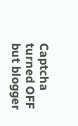Captcha turned OFF but blogger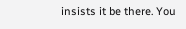insists it be there. You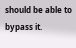should be able to bypass it.